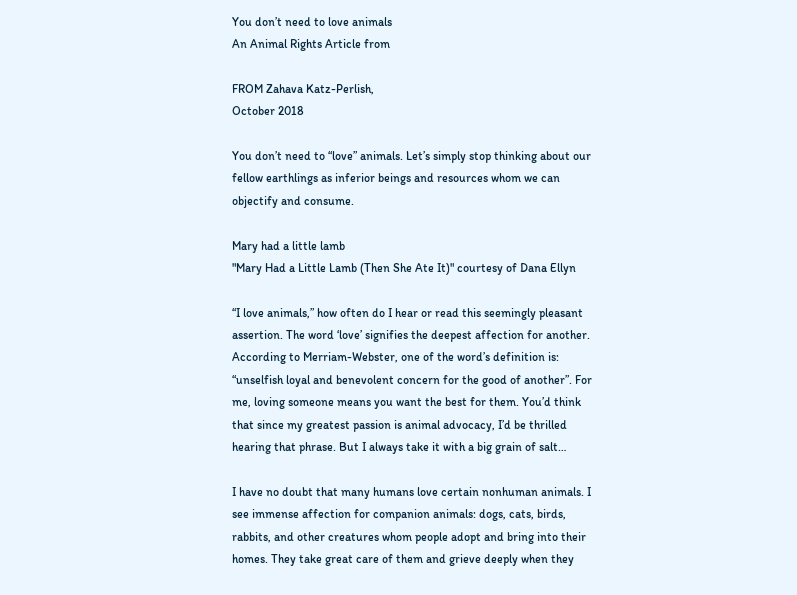You don’t need to love animals
An Animal Rights Article from

FROM Zahava Katz-Perlish,
October 2018

You don’t need to “love” animals. Let’s simply stop thinking about our fellow earthlings as inferior beings and resources whom we can objectify and consume.

Mary had a little lamb
"Mary Had a Little Lamb (Then She Ate It)" courtesy of Dana Ellyn

“I love animals,” how often do I hear or read this seemingly pleasant assertion. The word ‘love’ signifies the deepest affection for another. According to Merriam-Webster, one of the word’s definition is: “unselfish loyal and benevolent concern for the good of another”. For me, loving someone means you want the best for them. You’d think that since my greatest passion is animal advocacy, I’d be thrilled hearing that phrase. But I always take it with a big grain of salt…

I have no doubt that many humans love certain nonhuman animals. I see immense affection for companion animals: dogs, cats, birds, rabbits, and other creatures whom people adopt and bring into their homes. They take great care of them and grieve deeply when they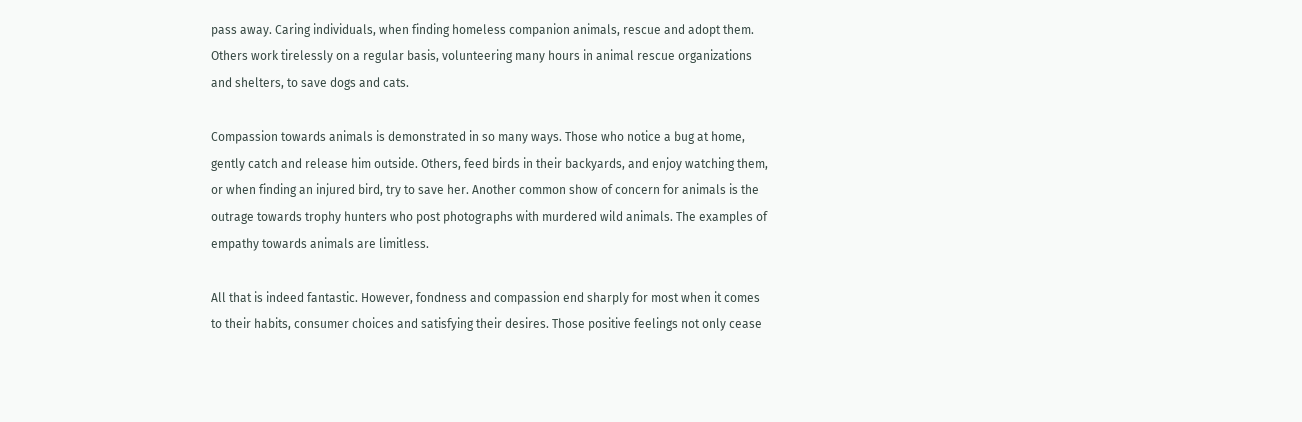pass away. Caring individuals, when finding homeless companion animals, rescue and adopt them. Others work tirelessly on a regular basis, volunteering many hours in animal rescue organizations and shelters, to save dogs and cats.

Compassion towards animals is demonstrated in so many ways. Those who notice a bug at home, gently catch and release him outside. Others, feed birds in their backyards, and enjoy watching them, or when finding an injured bird, try to save her. Another common show of concern for animals is the outrage towards trophy hunters who post photographs with murdered wild animals. The examples of empathy towards animals are limitless.

All that is indeed fantastic. However, fondness and compassion end sharply for most when it comes to their habits, consumer choices and satisfying their desires. Those positive feelings not only cease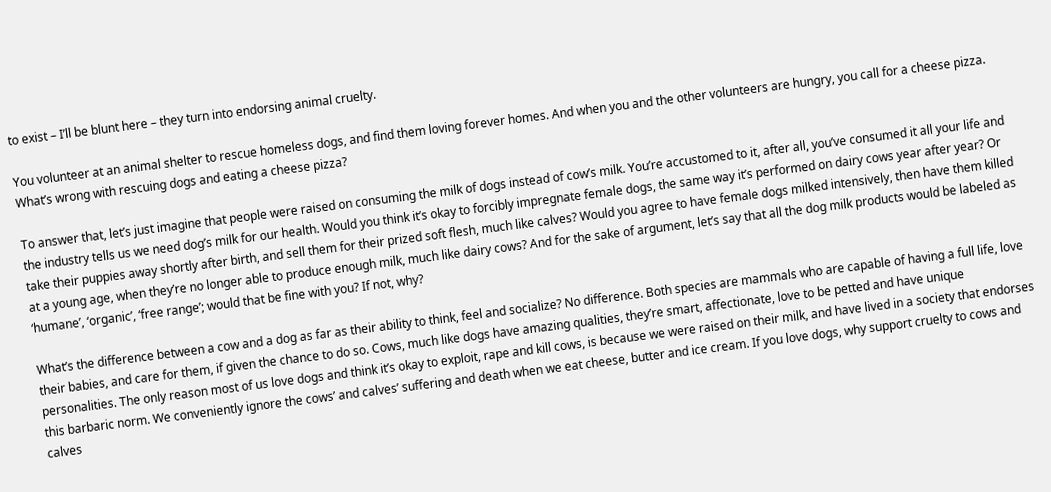to exist – I’ll be blunt here – they turn into endorsing animal cruelty.

You volunteer at an animal shelter to rescue homeless dogs, and find them loving forever homes. And when you and the other volunteers are hungry, you call for a cheese pizza. What’s wrong with rescuing dogs and eating a cheese pizza?

To answer that, let’s just imagine that people were raised on consuming the milk of dogs instead of cow’s milk. You’re accustomed to it, after all, you’ve consumed it all your life and the industry tells us we need dog’s milk for our health. Would you think it’s okay to forcibly impregnate female dogs, the same way it’s performed on dairy cows year after year? Or take their puppies away shortly after birth, and sell them for their prized soft flesh, much like calves? Would you agree to have female dogs milked intensively, then have them killed at a young age, when they’re no longer able to produce enough milk, much like dairy cows? And for the sake of argument, let’s say that all the dog milk products would be labeled as ‘humane’, ‘organic’, ‘free range’; would that be fine with you? If not, why?

What’s the difference between a cow and a dog as far as their ability to think, feel and socialize? No difference. Both species are mammals who are capable of having a full life, love their babies, and care for them, if given the chance to do so. Cows, much like dogs have amazing qualities, they’re smart, affectionate, love to be petted and have unique personalities. The only reason most of us love dogs and think it’s okay to exploit, rape and kill cows, is because we were raised on their milk, and have lived in a society that endorses this barbaric norm. We conveniently ignore the cows’ and calves’ suffering and death when we eat cheese, butter and ice cream. If you love dogs, why support cruelty to cows and calves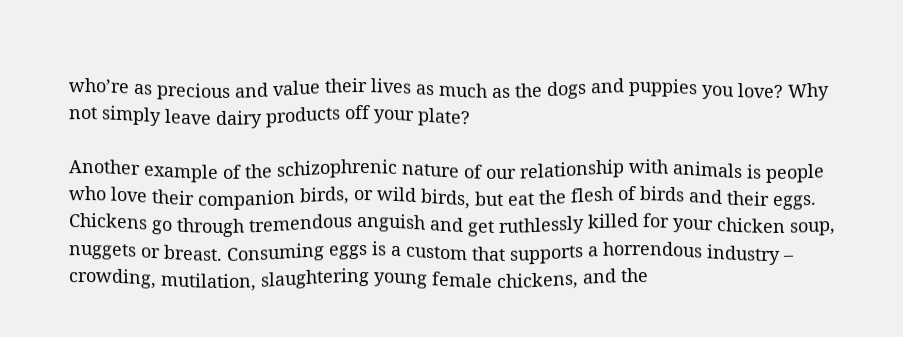who’re as precious and value their lives as much as the dogs and puppies you love? Why not simply leave dairy products off your plate?

Another example of the schizophrenic nature of our relationship with animals is people who love their companion birds, or wild birds, but eat the flesh of birds and their eggs. Chickens go through tremendous anguish and get ruthlessly killed for your chicken soup, nuggets or breast. Consuming eggs is a custom that supports a horrendous industry – crowding, mutilation, slaughtering young female chickens, and the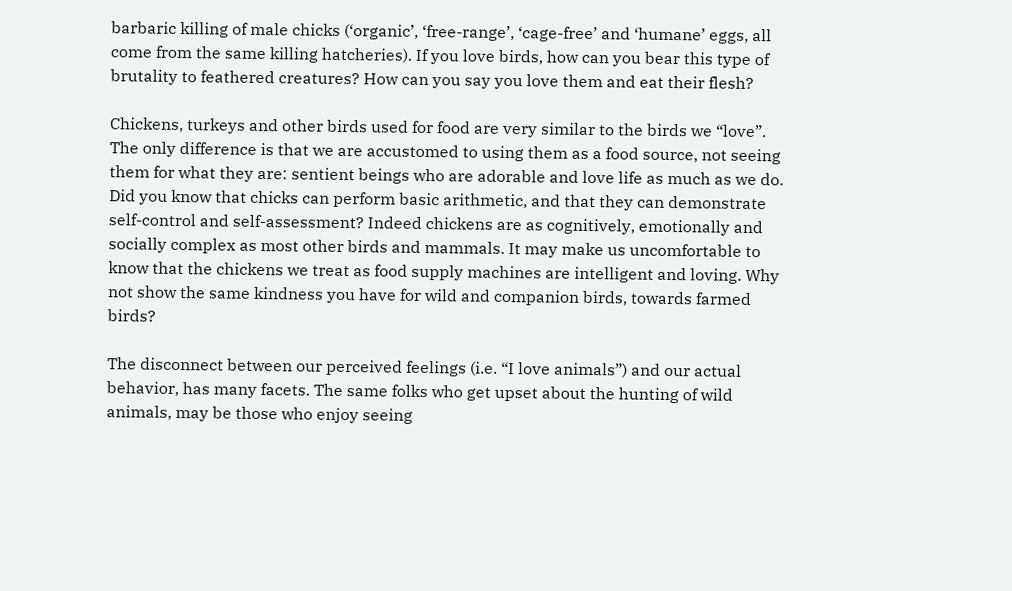barbaric killing of male chicks (‘organic’, ‘free-range’, ‘cage-free’ and ‘humane’ eggs, all come from the same killing hatcheries). If you love birds, how can you bear this type of brutality to feathered creatures? How can you say you love them and eat their flesh?

Chickens, turkeys and other birds used for food are very similar to the birds we “love”. The only difference is that we are accustomed to using them as a food source, not seeing them for what they are: sentient beings who are adorable and love life as much as we do. Did you know that chicks can perform basic arithmetic, and that they can demonstrate self-control and self-assessment? Indeed chickens are as cognitively, emotionally and socially complex as most other birds and mammals. It may make us uncomfortable to know that the chickens we treat as food supply machines are intelligent and loving. Why not show the same kindness you have for wild and companion birds, towards farmed birds?

The disconnect between our perceived feelings (i.e. “I love animals”) and our actual behavior, has many facets. The same folks who get upset about the hunting of wild animals, may be those who enjoy seeing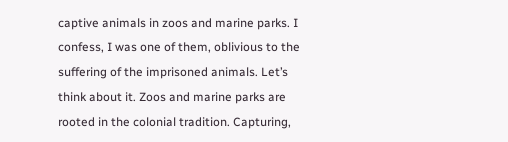captive animals in zoos and marine parks. I confess, I was one of them, oblivious to the suffering of the imprisoned animals. Let’s think about it. Zoos and marine parks are rooted in the colonial tradition. Capturing,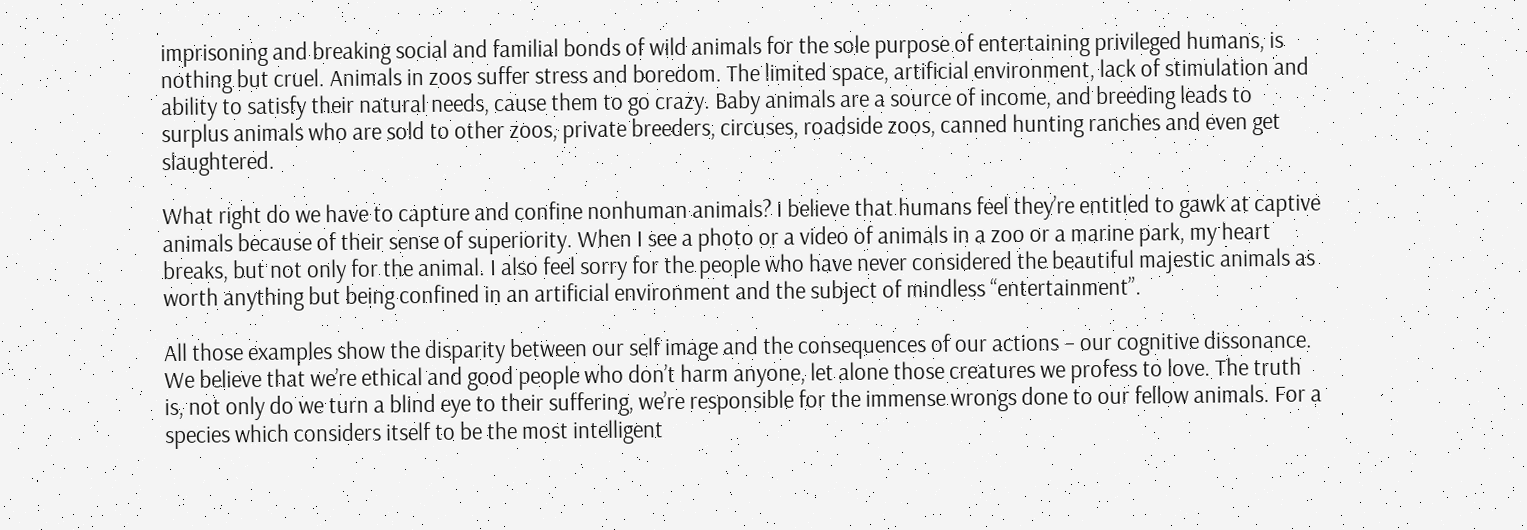imprisoning and breaking social and familial bonds of wild animals for the sole purpose of entertaining privileged humans, is nothing but cruel. Animals in zoos suffer stress and boredom. The limited space, artificial environment, lack of stimulation and ability to satisfy their natural needs, cause them to go crazy. Baby animals are a source of income, and breeding leads to surplus animals who are sold to other zoos, private breeders, circuses, roadside zoos, canned hunting ranches and even get slaughtered.

What right do we have to capture and confine nonhuman animals? I believe that humans feel they’re entitled to gawk at captive animals because of their sense of superiority. When I see a photo or a video of animals in a zoo or a marine park, my heart breaks, but not only for the animal. I also feel sorry for the people who have never considered the beautiful majestic animals as worth anything but being confined in an artificial environment and the subject of mindless “entertainment”.

All those examples show the disparity between our self image and the consequences of our actions – our cognitive dissonance. We believe that we’re ethical and good people who don’t harm anyone, let alone those creatures we profess to love. The truth is, not only do we turn a blind eye to their suffering, we’re responsible for the immense wrongs done to our fellow animals. For a species which considers itself to be the most intelligent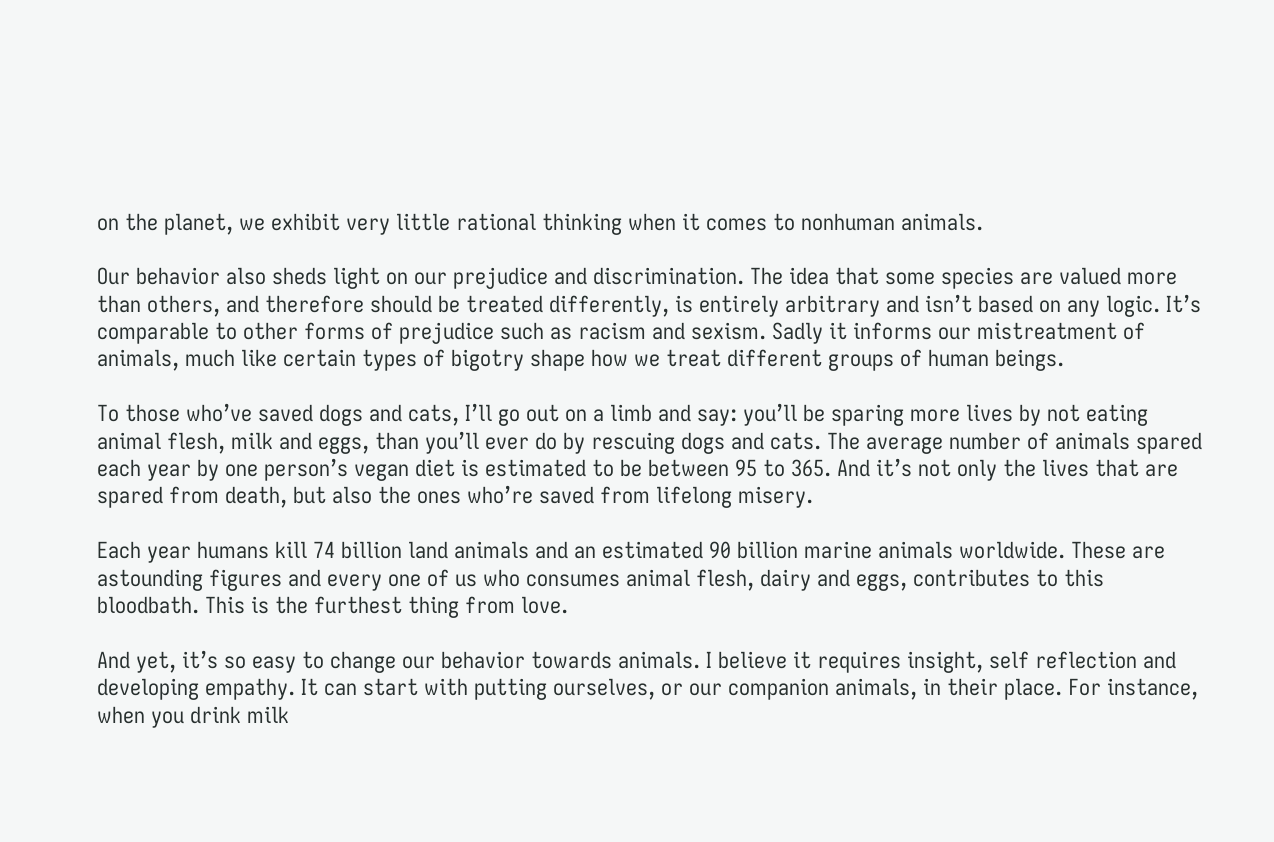on the planet, we exhibit very little rational thinking when it comes to nonhuman animals.

Our behavior also sheds light on our prejudice and discrimination. The idea that some species are valued more than others, and therefore should be treated differently, is entirely arbitrary and isn’t based on any logic. It’s comparable to other forms of prejudice such as racism and sexism. Sadly it informs our mistreatment of animals, much like certain types of bigotry shape how we treat different groups of human beings.

To those who’ve saved dogs and cats, I’ll go out on a limb and say: you’ll be sparing more lives by not eating animal flesh, milk and eggs, than you’ll ever do by rescuing dogs and cats. The average number of animals spared each year by one person’s vegan diet is estimated to be between 95 to 365. And it’s not only the lives that are spared from death, but also the ones who’re saved from lifelong misery.

Each year humans kill 74 billion land animals and an estimated 90 billion marine animals worldwide. These are astounding figures and every one of us who consumes animal flesh, dairy and eggs, contributes to this bloodbath. This is the furthest thing from love.

And yet, it’s so easy to change our behavior towards animals. I believe it requires insight, self reflection and developing empathy. It can start with putting ourselves, or our companion animals, in their place. For instance, when you drink milk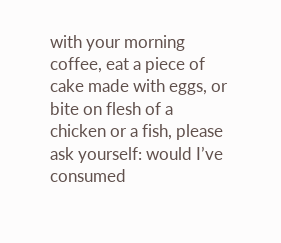with your morning coffee, eat a piece of cake made with eggs, or bite on flesh of a chicken or a fish, please ask yourself: would I’ve consumed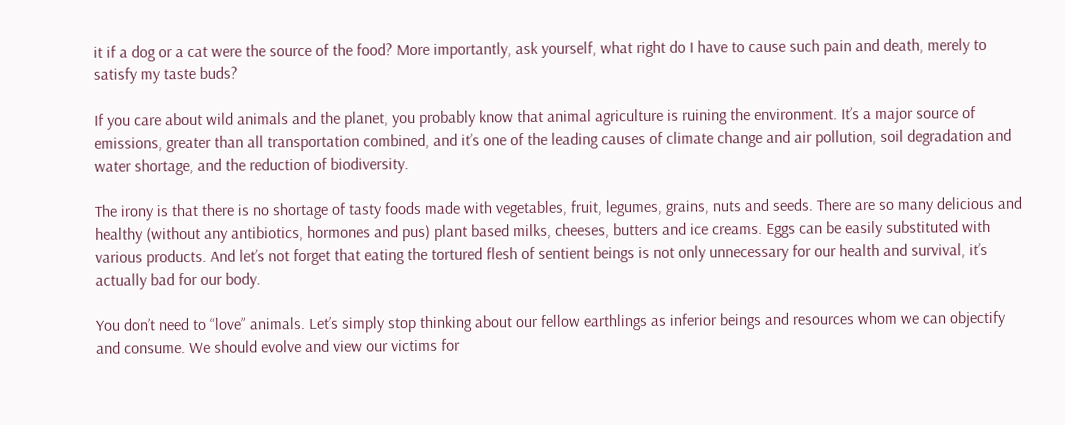it if a dog or a cat were the source of the food? More importantly, ask yourself, what right do I have to cause such pain and death, merely to satisfy my taste buds?

If you care about wild animals and the planet, you probably know that animal agriculture is ruining the environment. It’s a major source of emissions, greater than all transportation combined, and it’s one of the leading causes of climate change and air pollution, soil degradation and water shortage, and the reduction of biodiversity.

The irony is that there is no shortage of tasty foods made with vegetables, fruit, legumes, grains, nuts and seeds. There are so many delicious and healthy (without any antibiotics, hormones and pus) plant based milks, cheeses, butters and ice creams. Eggs can be easily substituted with various products. And let’s not forget that eating the tortured flesh of sentient beings is not only unnecessary for our health and survival, it’s actually bad for our body.

You don’t need to “love” animals. Let’s simply stop thinking about our fellow earthlings as inferior beings and resources whom we can objectify and consume. We should evolve and view our victims for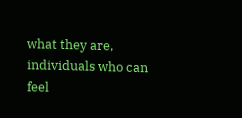what they are, individuals who can feel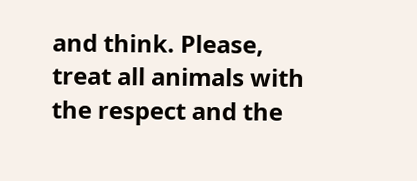and think. Please, treat all animals with the respect and the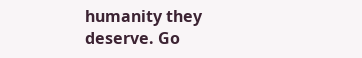humanity they deserve. Go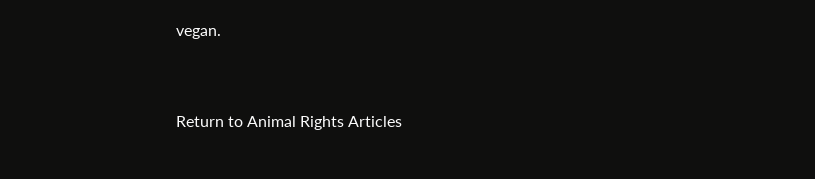vegan.


Return to Animal Rights Articles